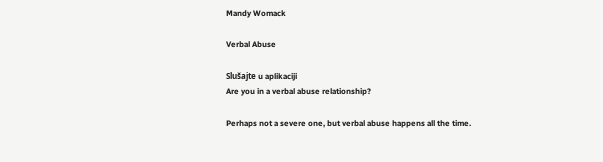Mandy Womack

Verbal Abuse

Slušajte u aplikaciji
Are you in a verbal abuse relationship?

Perhaps not a severe one, but verbal abuse happens all the time.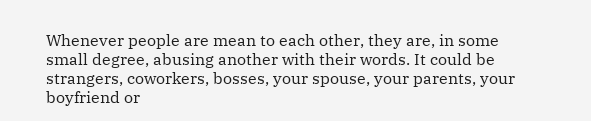Whenever people are mean to each other, they are, in some small degree, abusing another with their words. It could be strangers, coworkers, bosses, your spouse, your parents, your boyfriend or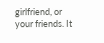girlfriend, or your friends. It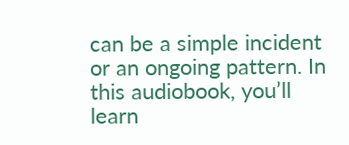can be a simple incident or an ongoing pattern. In this audiobook, you’ll learn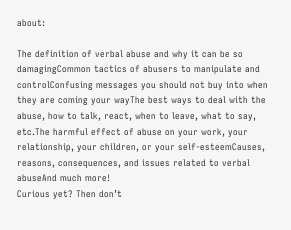about:

The definition of verbal abuse and why it can be so damagingCommon tactics of abusers to manipulate and controlConfusing messages you should not buy into when they are coming your wayThe best ways to deal with the abuse, how to talk, react, when to leave, what to say, etc.The harmful effect of abuse on your work, your relationship, your children, or your self-esteemCauses, reasons, consequences, and issues related to verbal abuseAnd much more!
Curious yet? Then don’t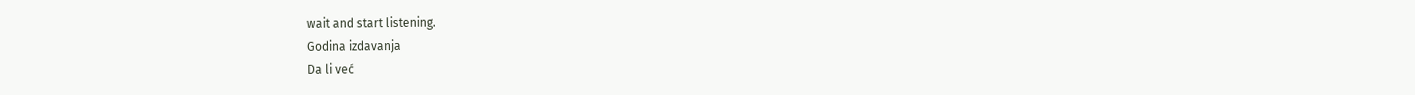wait and start listening.
Godina izdavanja
Da li već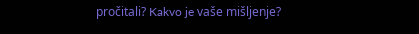pročitali? Kakvo je vaše mišljenje?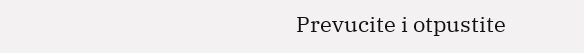Prevucite i otpustite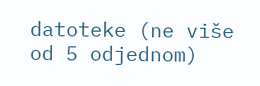datoteke (ne više od 5 odjednom)